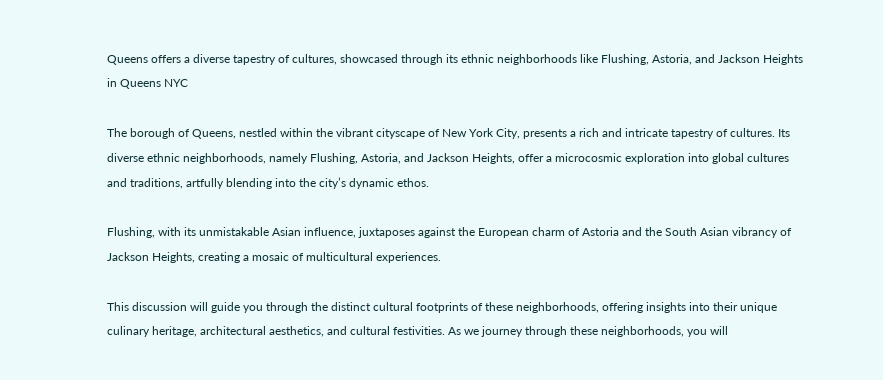Queens offers a diverse tapestry of cultures, showcased through its ethnic neighborhoods like Flushing, Astoria, and Jackson Heights in Queens NYC

The borough of Queens, nestled within the vibrant cityscape of New York City, presents a rich and intricate tapestry of cultures. Its diverse ethnic neighborhoods, namely Flushing, Astoria, and Jackson Heights, offer a microcosmic exploration into global cultures and traditions, artfully blending into the city’s dynamic ethos.

Flushing, with its unmistakable Asian influence, juxtaposes against the European charm of Astoria and the South Asian vibrancy of Jackson Heights, creating a mosaic of multicultural experiences.

This discussion will guide you through the distinct cultural footprints of these neighborhoods, offering insights into their unique culinary heritage, architectural aesthetics, and cultural festivities. As we journey through these neighborhoods, you will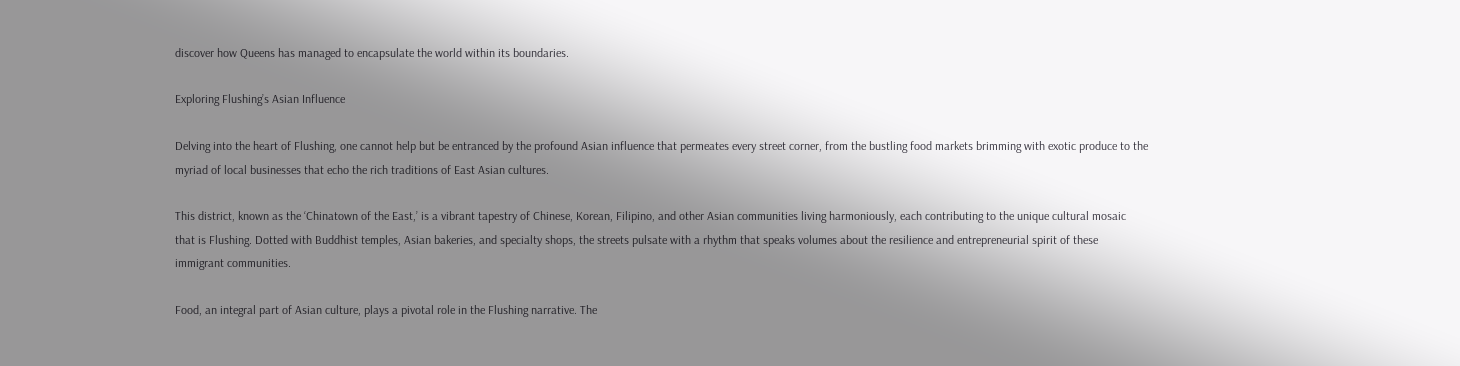discover how Queens has managed to encapsulate the world within its boundaries.

Exploring Flushing’s Asian Influence

Delving into the heart of Flushing, one cannot help but be entranced by the profound Asian influence that permeates every street corner, from the bustling food markets brimming with exotic produce to the myriad of local businesses that echo the rich traditions of East Asian cultures.

This district, known as the ‘Chinatown of the East,’ is a vibrant tapestry of Chinese, Korean, Filipino, and other Asian communities living harmoniously, each contributing to the unique cultural mosaic that is Flushing. Dotted with Buddhist temples, Asian bakeries, and specialty shops, the streets pulsate with a rhythm that speaks volumes about the resilience and entrepreneurial spirit of these immigrant communities.

Food, an integral part of Asian culture, plays a pivotal role in the Flushing narrative. The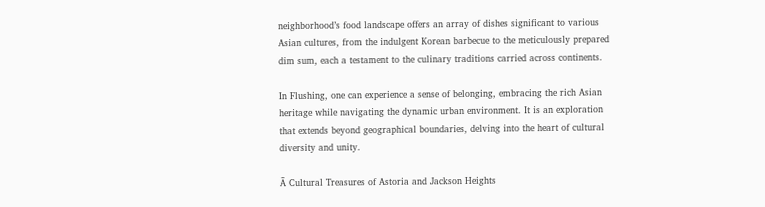neighborhood’s food landscape offers an array of dishes significant to various Asian cultures, from the indulgent Korean barbecue to the meticulously prepared dim sum, each a testament to the culinary traditions carried across continents.

In Flushing, one can experience a sense of belonging, embracing the rich Asian heritage while navigating the dynamic urban environment. It is an exploration that extends beyond geographical boundaries, delving into the heart of cultural diversity and unity.

Ā Cultural Treasures of Astoria and Jackson Heights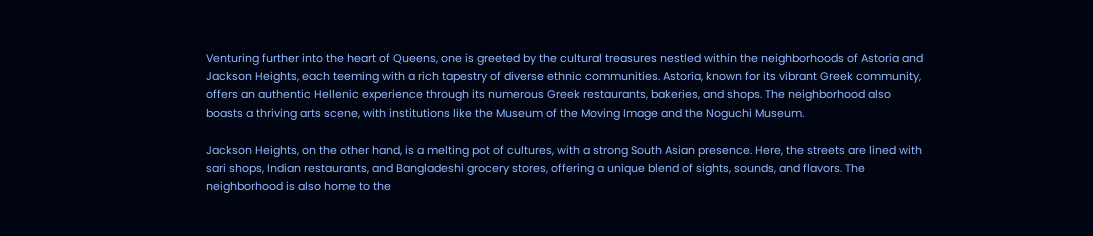Venturing further into the heart of Queens, one is greeted by the cultural treasures nestled within the neighborhoods of Astoria and Jackson Heights, each teeming with a rich tapestry of diverse ethnic communities. Astoria, known for its vibrant Greek community, offers an authentic Hellenic experience through its numerous Greek restaurants, bakeries, and shops. The neighborhood also boasts a thriving arts scene, with institutions like the Museum of the Moving Image and the Noguchi Museum.

Jackson Heights, on the other hand, is a melting pot of cultures, with a strong South Asian presence. Here, the streets are lined with sari shops, Indian restaurants, and Bangladeshi grocery stores, offering a unique blend of sights, sounds, and flavors. The neighborhood is also home to the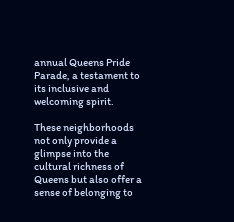annual Queens Pride Parade, a testament to its inclusive and welcoming spirit.

These neighborhoods not only provide a glimpse into the cultural richness of Queens but also offer a sense of belonging to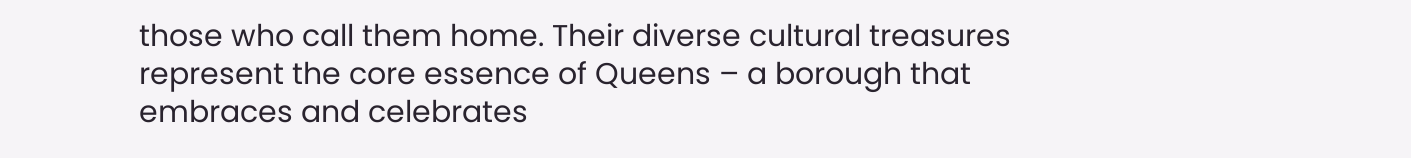those who call them home. Their diverse cultural treasures represent the core essence of Queens – a borough that embraces and celebrates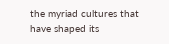the myriad cultures that have shaped its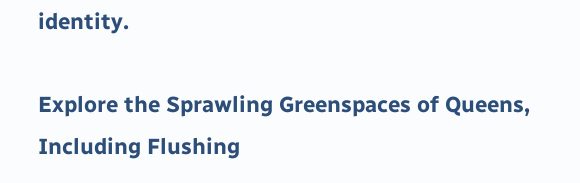identity.

Explore the Sprawling Greenspaces of Queens, Including Flushing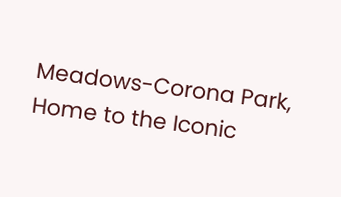Meadows-Corona Park, Home to the Iconic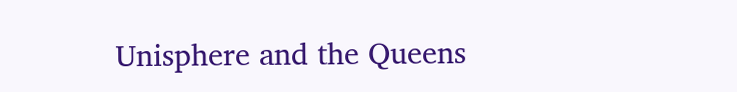Unisphere and the Queens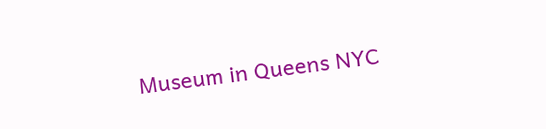Museum in Queens NYC